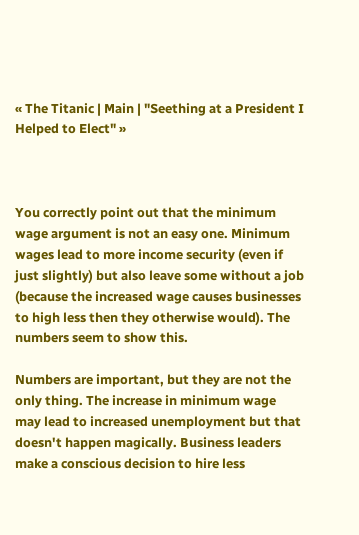« The Titanic | Main | "Seething at a President I Helped to Elect" »



You correctly point out that the minimum wage argument is not an easy one. Minimum wages lead to more income security (even if just slightly) but also leave some without a job (because the increased wage causes businesses to high less then they otherwise would). The numbers seem to show this.

Numbers are important, but they are not the only thing. The increase in minimum wage may lead to increased unemployment but that doesn't happen magically. Business leaders make a conscious decision to hire less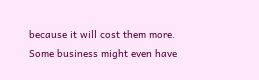because it will cost them more. Some business might even have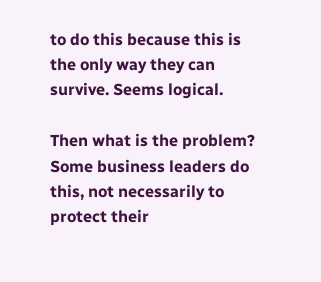to do this because this is the only way they can survive. Seems logical.

Then what is the problem? Some business leaders do this, not necessarily to protect their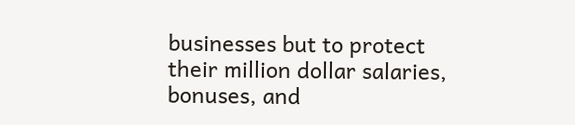businesses but to protect their million dollar salaries, bonuses, and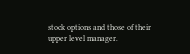stock options and those of their upper level manager.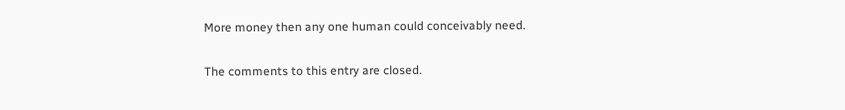More money then any one human could conceivably need.

The comments to this entry are closed.